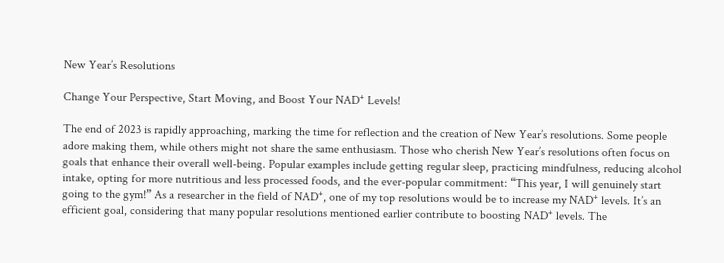New Year’s Resolutions

Change Your Perspective, Start Moving, and Boost Your NAD⁺ Levels!

The end of 2023 is rapidly approaching, marking the time for reflection and the creation of New Year’s resolutions. Some people adore making them, while others might not share the same enthusiasm. Those who cherish New Year’s resolutions often focus on goals that enhance their overall well-being. Popular examples include getting regular sleep, practicing mindfulness, reducing alcohol intake, opting for more nutritious and less processed foods, and the ever-popular commitment: “This year, I will genuinely start going to the gym!” As a researcher in the field of NAD⁺, one of my top resolutions would be to increase my NAD⁺ levels. It’s an efficient goal, considering that many popular resolutions mentioned earlier contribute to boosting NAD⁺ levels. The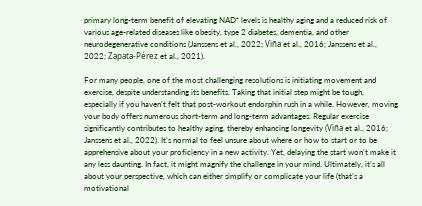primary long-term benefit of elevating NAD⁺ levels is healthy aging and a reduced risk of various age-related diseases like obesity, type 2 diabetes, dementia, and other neurodegenerative conditions (Janssens et al., 2022; Viña et al., 2016; Janssens et al., 2022; Zapata-Pérez et al., 2021).

For many people, one of the most challenging resolutions is initiating movement and exercise, despite understanding its benefits. Taking that initial step might be tough, especially if you haven’t felt that post-workout endorphin rush in a while. However, moving your body offers numerous short-term and long-term advantages. Regular exercise significantly contributes to healthy aging, thereby enhancing longevity (Viña et al., 2016; Janssens et al., 2022). It’s normal to feel unsure about where or how to start or to be apprehensive about your proficiency in a new activity. Yet, delaying the start won’t make it any less daunting. In fact, it might magnify the challenge in your mind. Ultimately, it’s all about your perspective, which can either simplify or complicate your life (that’s a motivational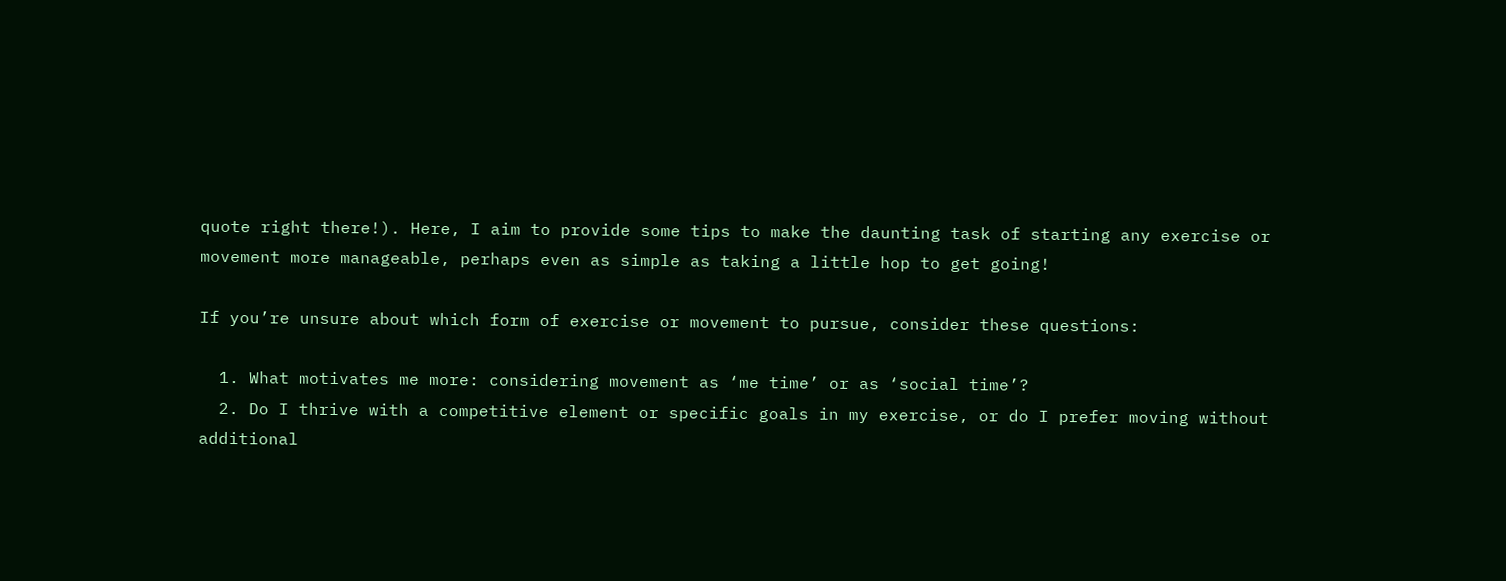quote right there!). Here, I aim to provide some tips to make the daunting task of starting any exercise or movement more manageable, perhaps even as simple as taking a little hop to get going!

If you’re unsure about which form of exercise or movement to pursue, consider these questions:

  1. What motivates me more: considering movement as ‘me time’ or as ‘social time’?
  2. Do I thrive with a competitive element or specific goals in my exercise, or do I prefer moving without additional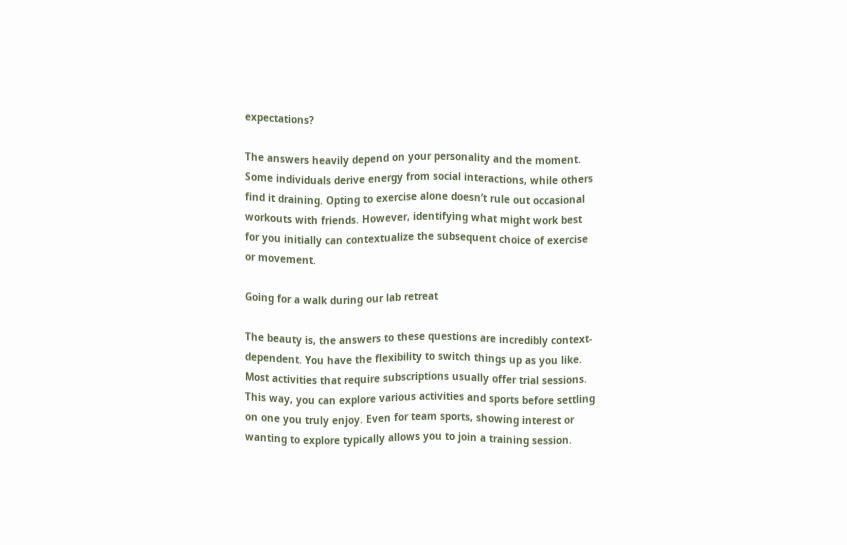expectations?

The answers heavily depend on your personality and the moment. Some individuals derive energy from social interactions, while others find it draining. Opting to exercise alone doesn’t rule out occasional workouts with friends. However, identifying what might work best for you initially can contextualize the subsequent choice of exercise or movement.

Going for a walk during our lab retreat

The beauty is, the answers to these questions are incredibly context-dependent. You have the flexibility to switch things up as you like. Most activities that require subscriptions usually offer trial sessions. This way, you can explore various activities and sports before settling on one you truly enjoy. Even for team sports, showing interest or wanting to explore typically allows you to join a training session.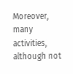Moreover, many activities, although not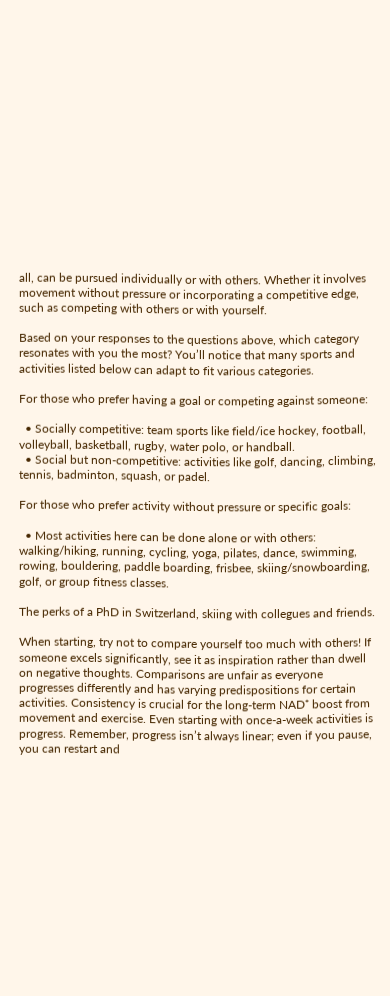all, can be pursued individually or with others. Whether it involves movement without pressure or incorporating a competitive edge, such as competing with others or with yourself.

Based on your responses to the questions above, which category resonates with you the most? You’ll notice that many sports and activities listed below can adapt to fit various categories.

For those who prefer having a goal or competing against someone:

  • Socially competitive: team sports like field/ice hockey, football, volleyball, basketball, rugby, water polo, or handball.
  • Social but non-competitive: activities like golf, dancing, climbing, tennis, badminton, squash, or padel.

For those who prefer activity without pressure or specific goals:

  • Most activities here can be done alone or with others: walking/hiking, running, cycling, yoga, pilates, dance, swimming, rowing, bouldering, paddle boarding, frisbee, skiing/snowboarding, golf, or group fitness classes.

The perks of a PhD in Switzerland, skiing with collegues and friends.

When starting, try not to compare yourself too much with others! If someone excels significantly, see it as inspiration rather than dwell on negative thoughts. Comparisons are unfair as everyone progresses differently and has varying predispositions for certain activities. Consistency is crucial for the long-term NAD⁺ boost from movement and exercise. Even starting with once-a-week activities is progress. Remember, progress isn’t always linear; even if you pause, you can restart and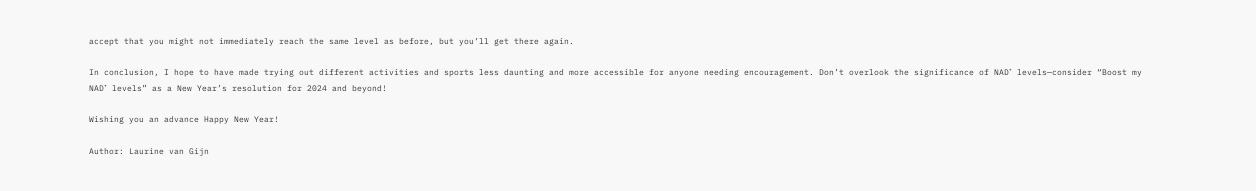accept that you might not immediately reach the same level as before, but you’ll get there again.

In conclusion, I hope to have made trying out different activities and sports less daunting and more accessible for anyone needing encouragement. Don’t overlook the significance of NAD⁺ levels—consider “Boost my NAD⁺ levels” as a New Year’s resolution for 2024 and beyond!

Wishing you an advance Happy New Year!

Author: Laurine van Gijn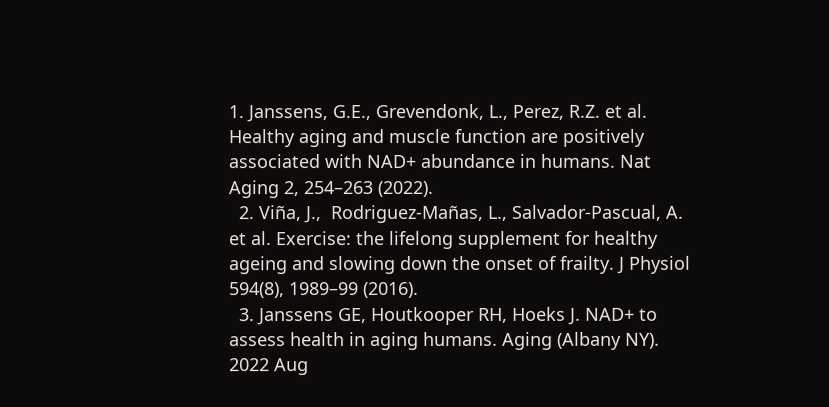1. Janssens, G.E., Grevendonk, L., Perez, R.Z. et al. Healthy aging and muscle function are positively associated with NAD+ abundance in humans. Nat Aging 2, 254–263 (2022).
  2. Viña, J.,  Rodriguez-Mañas, L., Salvador-Pascual, A. et al. Exercise: the lifelong supplement for healthy ageing and slowing down the onset of frailty. J Physiol 594(8), 1989–99 (2016).
  3. Janssens GE, Houtkooper RH, Hoeks J. NAD+ to assess health in aging humans. Aging (Albany NY). 2022 Aug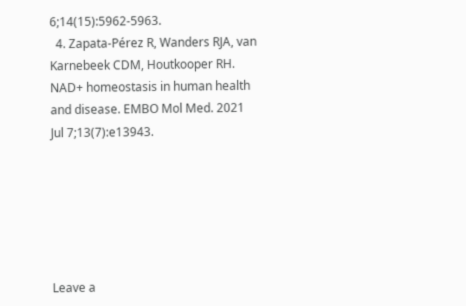6;14(15):5962-5963.
  4. Zapata-Pérez R, Wanders RJA, van Karnebeek CDM, Houtkooper RH. NAD+ homeostasis in human health and disease. EMBO Mol Med. 2021 Jul 7;13(7):e13943.






Leave a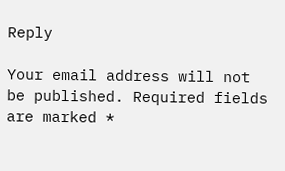Reply

Your email address will not be published. Required fields are marked *